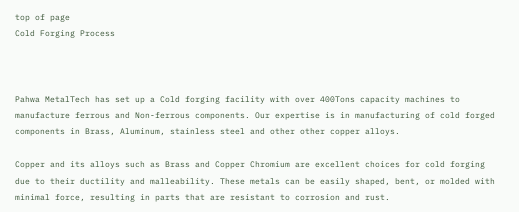top of page
Cold Forging Process



Pahwa MetalTech has set up a Cold forging facility with over 400Tons capacity machines to manufacture ferrous and Non-ferrous components. Our expertise is in manufacturing of cold forged components in Brass, Aluminum, stainless steel and other other copper alloys.

Copper and its alloys such as Brass and Copper Chromium are excellent choices for cold forging due to their ductility and malleability. These metals can be easily shaped, bent, or molded with minimal force, resulting in parts that are resistant to corrosion and rust.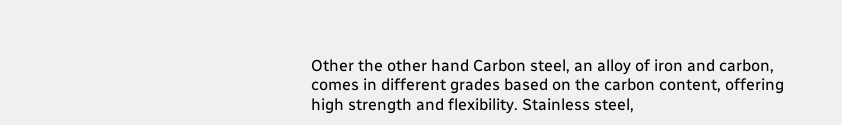Other the other hand Carbon steel, an alloy of iron and carbon, comes in different grades based on the carbon content, offering high strength and flexibility. Stainless steel,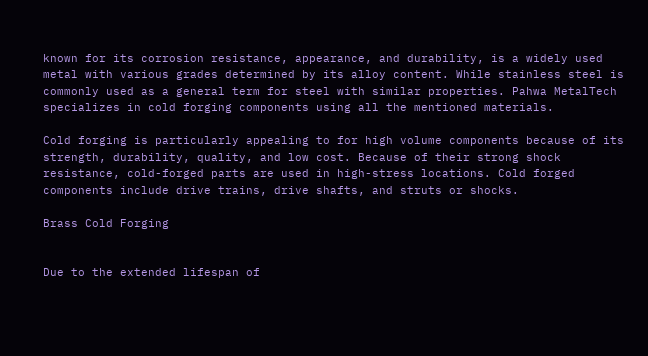known for its corrosion resistance, appearance, and durability, is a widely used metal with various grades determined by its alloy content. While stainless steel is commonly used as a general term for steel with similar properties. Pahwa MetalTech specializes in cold forging components using all the mentioned materials.

Cold forging is particularly appealing to for high volume components because of its strength, durability, quality, and low cost. Because of their strong shock resistance, cold-forged parts are used in high-stress locations. Cold forged components include drive trains, drive shafts, and struts or shocks.

Brass Cold Forging


Due to the extended lifespan of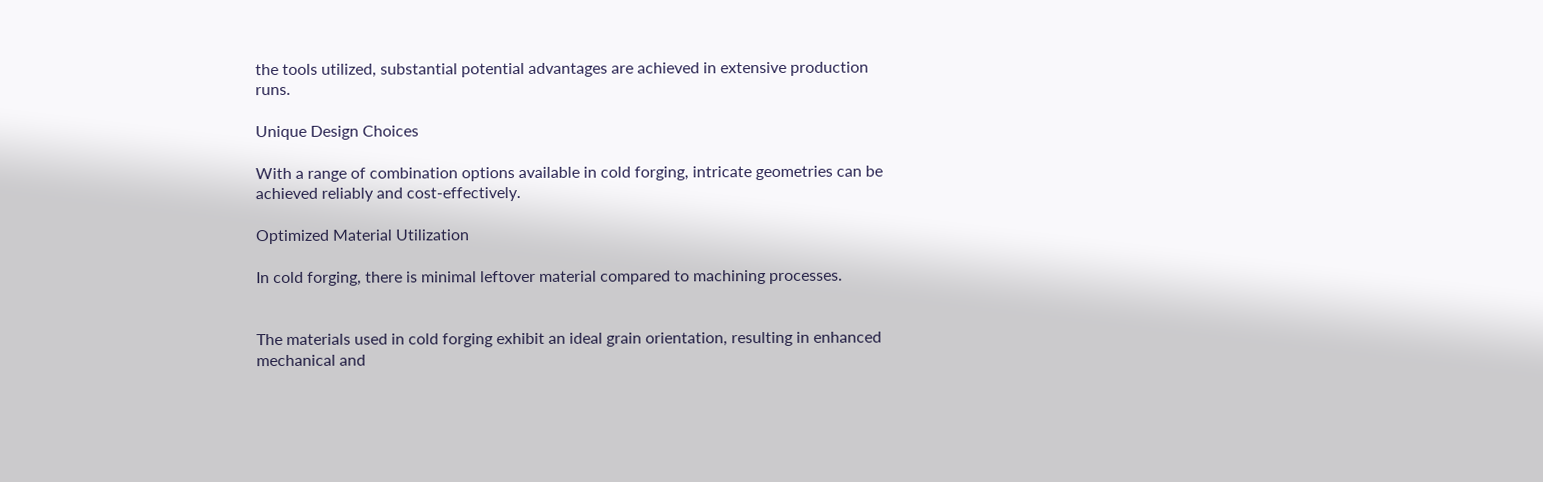the tools utilized, substantial potential advantages are achieved in extensive production runs.

Unique Design Choices

With a range of combination options available in cold forging, intricate geometries can be achieved reliably and cost-effectively.

Optimized Material Utilization

In cold forging, there is minimal leftover material compared to machining processes.


The materials used in cold forging exhibit an ideal grain orientation, resulting in enhanced mechanical and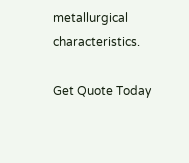metallurgical characteristics.

Get Quote Today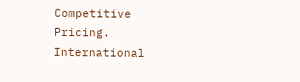Competitive Pricing. International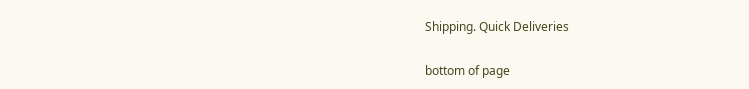Shipping. Quick Deliveries

bottom of page